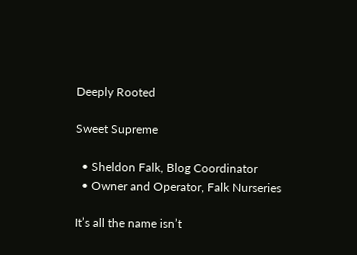Deeply Rooted

Sweet Supreme

  • Sheldon Falk, Blog Coordinator
  • Owner and Operator, Falk Nurseries

It’s all the name isn’t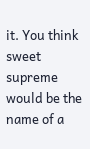it. You think sweet supreme would be the name of a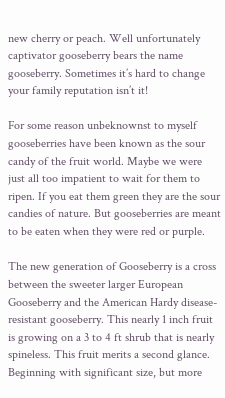new cherry or peach. Well unfortunately captivator gooseberry bears the name gooseberry. Sometimes it’s hard to change your family reputation isn’t it!

For some reason unbeknownst to myself gooseberries have been known as the sour candy of the fruit world. Maybe we were just all too impatient to wait for them to ripen. If you eat them green they are the sour candies of nature. But gooseberries are meant to be eaten when they were red or purple.

The new generation of Gooseberry is a cross between the sweeter larger European Gooseberry and the American Hardy disease-resistant gooseberry. This nearly 1 inch fruit is growing on a 3 to 4 ft shrub that is nearly spineless. This fruit merits a second glance. Beginning with significant size, but more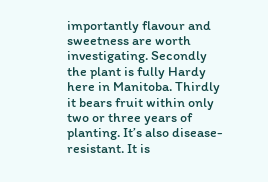importantly flavour and sweetness are worth investigating. Secondly the plant is fully Hardy here in Manitoba. Thirdly it bears fruit within only two or three years of planting. It’s also disease-resistant. It is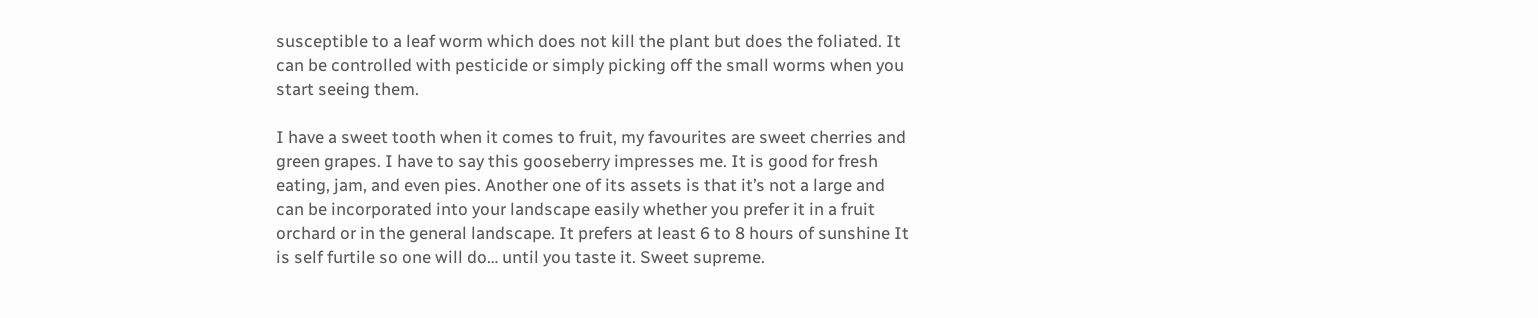susceptible to a leaf worm which does not kill the plant but does the foliated. It can be controlled with pesticide or simply picking off the small worms when you start seeing them.

I have a sweet tooth when it comes to fruit, my favourites are sweet cherries and green grapes. I have to say this gooseberry impresses me. It is good for fresh eating, jam, and even pies. Another one of its assets is that it’s not a large and can be incorporated into your landscape easily whether you prefer it in a fruit orchard or in the general landscape. It prefers at least 6 to 8 hours of sunshine It is self furtile so one will do… until you taste it. Sweet supreme.